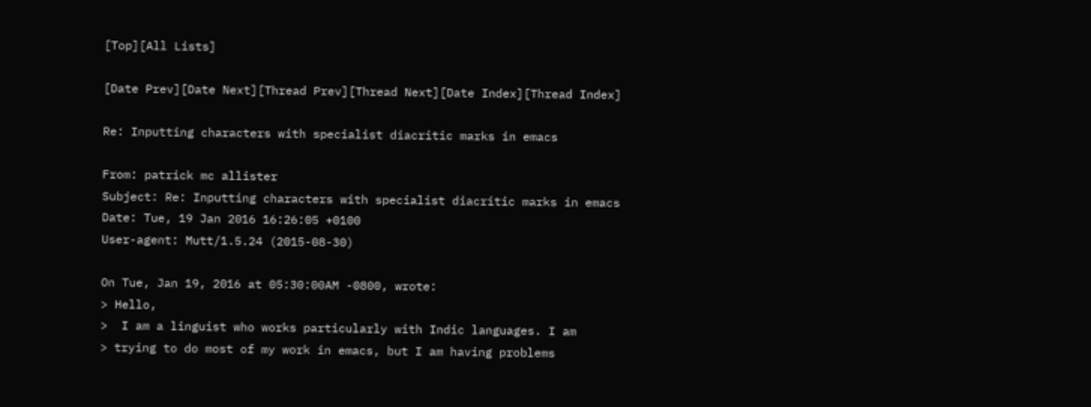[Top][All Lists]

[Date Prev][Date Next][Thread Prev][Thread Next][Date Index][Thread Index]

Re: Inputting characters with specialist diacritic marks in emacs

From: patrick mc allister
Subject: Re: Inputting characters with specialist diacritic marks in emacs
Date: Tue, 19 Jan 2016 16:26:05 +0100
User-agent: Mutt/1.5.24 (2015-08-30)

On Tue, Jan 19, 2016 at 05:30:00AM -0800, wrote:
> Hello,
>  I am a linguist who works particularly with Indic languages. I am
> trying to do most of my work in emacs, but I am having problems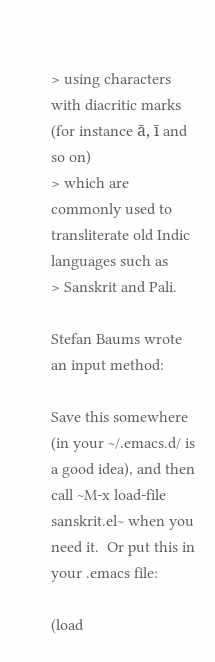> using characters with diacritic marks (for instance ā, ī and so on)
> which are commonly used to transliterate old Indic languages such as
> Sanskrit and Pali.

Stefan Baums wrote an input method:

Save this somewhere (in your ~/.emacs.d/ is a good idea), and then
call ~M-x load-file sanskrit.el~ when you need it.  Or put this in
your .emacs file:

(load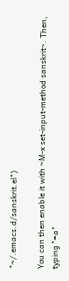"~/.emacs.d/sanskrit.el")

You can then enable it with ~M-x set-input-method sanskrit~. Then,
typing "=a"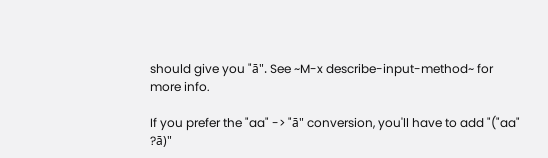should give you "ā". See ~M-x describe-input-method~ for
more info.

If you prefer the "aa" -> "ā" conversion, you'll have to add "("aa"
?ā)"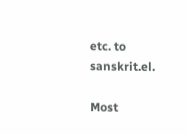etc. to sanskrit.el.

Most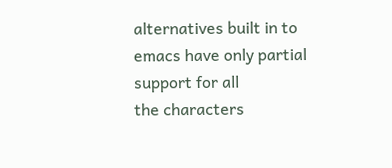alternatives built in to emacs have only partial support for all
the characters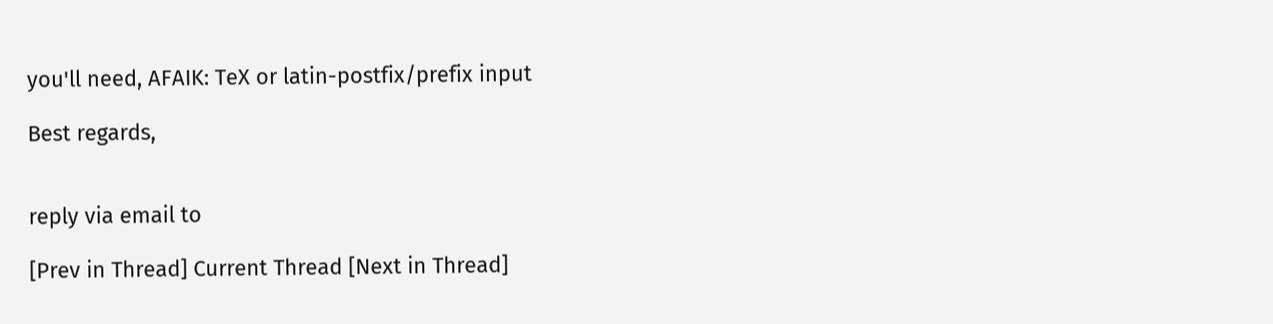you'll need, AFAIK: TeX or latin-postfix/prefix input

Best regards,


reply via email to

[Prev in Thread] Current Thread [Next in Thread]